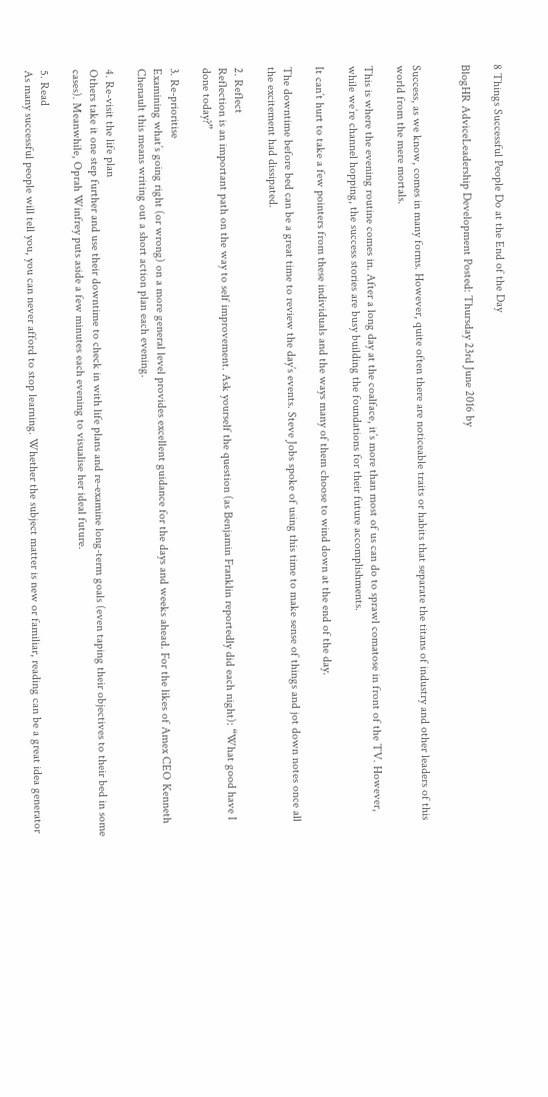8 Things Successful People Do at the End of the Day

BlogHR AdviceLeadership Development Posted: Thursday 23rd June 2016 by


Success, as we know, comes in many forms. However, quite often there are noticeable traits or habits that separate the titans of industry and other leaders of this world from the mere mortals.

This is where the evening routine comes in. After a long day at the coalface, it’s more than most of us can do to sprawl comatose in front of the TV. However, while we’re channel hopping, the success stories are busy building the foundations for their future accomplishments.

It can’t hurt to take a few pointers from these individuals and the ways many of them choose to wind down at the end of the day.

The downtime before bed can be a great time to review the day’s events. Steve Jobs spoke of using this time to make sense of things and jot down notes once all the excitement had dissipated.

2. Reflect
Reflection is an important path on the way to self improvement. Ask yourself the question (as Benjamin Franklin reportedly did each night): “What good have I done today?”

3. Re-prioritise
Examining what’s going right (or wrong) on a more general level provides excellent guidance for the days and weeks ahead. For the likes of Amex CEO Kenneth Chenault this means writing out a short action plan each evening.

4. Re-visit the life plan
Others take it one step further and use their downtime to check in with life plans and re-examine long-term goals (even taping their objectives to their bed in some cases). Meanwhile, Oprah Winfrey puts aside a few minutes each evening to visualise her ideal future.

5. Read
As many successful people will tell you, you can never afford to stop learning. Whether the subject matter is new or familiar, reading can be a great idea generator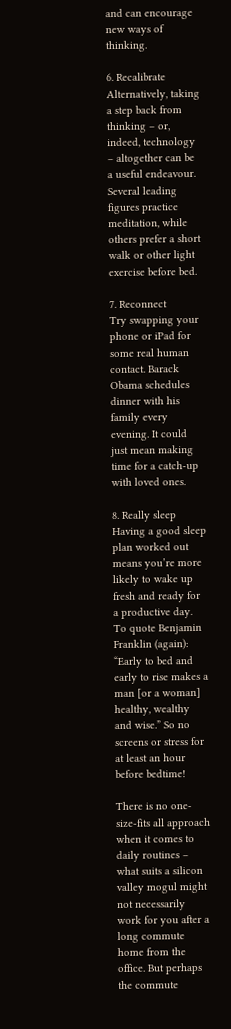and can encourage new ways of thinking.

6. Recalibrate
Alternatively, taking a step back from thinking – or, indeed, technology – altogether can be a useful endeavour. Several leading figures practice meditation, while others prefer a short walk or other light exercise before bed.

7. Reconnect
Try swapping your phone or iPad for some real human contact. Barack Obama schedules dinner with his family every evening. It could just mean making time for a catch-up with loved ones.

8. Really sleep
Having a good sleep plan worked out means you’re more likely to wake up fresh and ready for a productive day. To quote Benjamin Franklin (again): “Early to bed and early to rise makes a man [or a woman] healthy, wealthy and wise.” So no screens or stress for at least an hour before bedtime!

There is no one-size-fits all approach when it comes to daily routines – what suits a silicon valley mogul might not necessarily work for you after a long commute home from the office. But perhaps the commute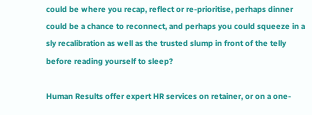could be where you recap, reflect or re-prioritise, perhaps dinner could be a chance to reconnect, and perhaps you could squeeze in a sly recalibration as well as the trusted slump in front of the telly before reading yourself to sleep?

Human Results offer expert HR services on retainer, or on a one-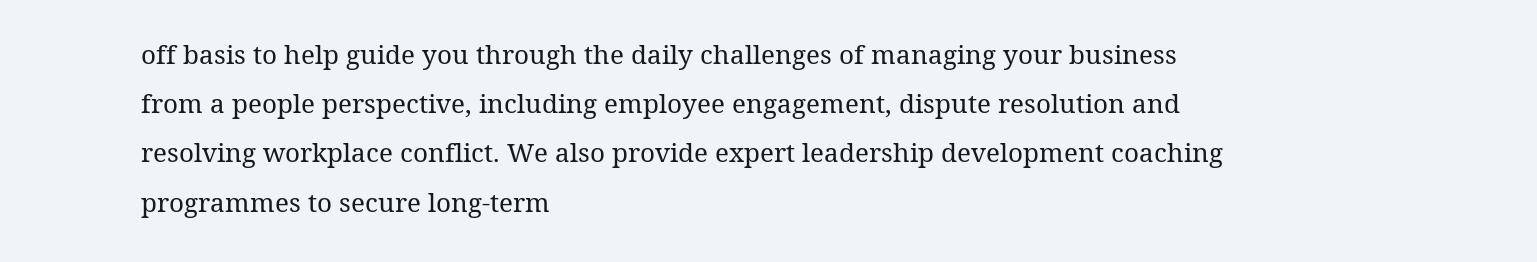off basis to help guide you through the daily challenges of managing your business from a people perspective, including employee engagement, dispute resolution and resolving workplace conflict. We also provide expert leadership development coaching programmes to secure long-term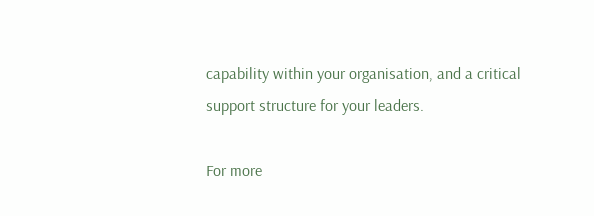capability within your organisation, and a critical support structure for your leaders.

For more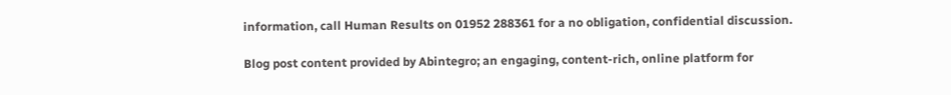information, call Human Results on 01952 288361 for a no obligation, confidential discussion.

Blog post content provided by Abintegro; an engaging, content-rich, online platform for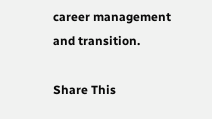career management and transition.

Share This